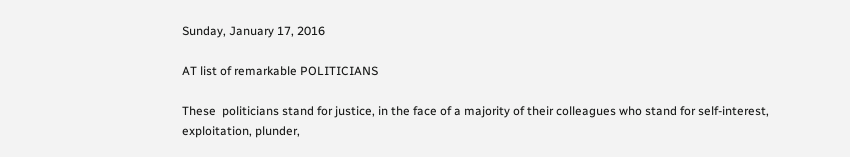Sunday, January 17, 2016

AT list of remarkable POLITICIANS

These  politicians stand for justice, in the face of a majority of their colleagues who stand for self-interest, exploitation, plunder,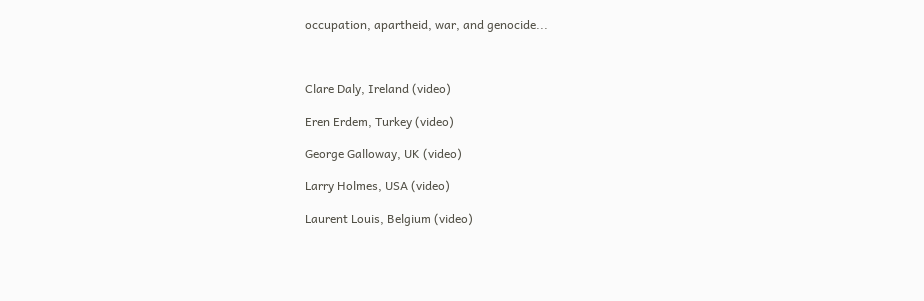occupation, apartheid, war, and genocide...



Clare Daly, Ireland (video)

Eren Erdem, Turkey (video)

George Galloway, UK (video)

Larry Holmes, USA (video)

Laurent Louis, Belgium (video)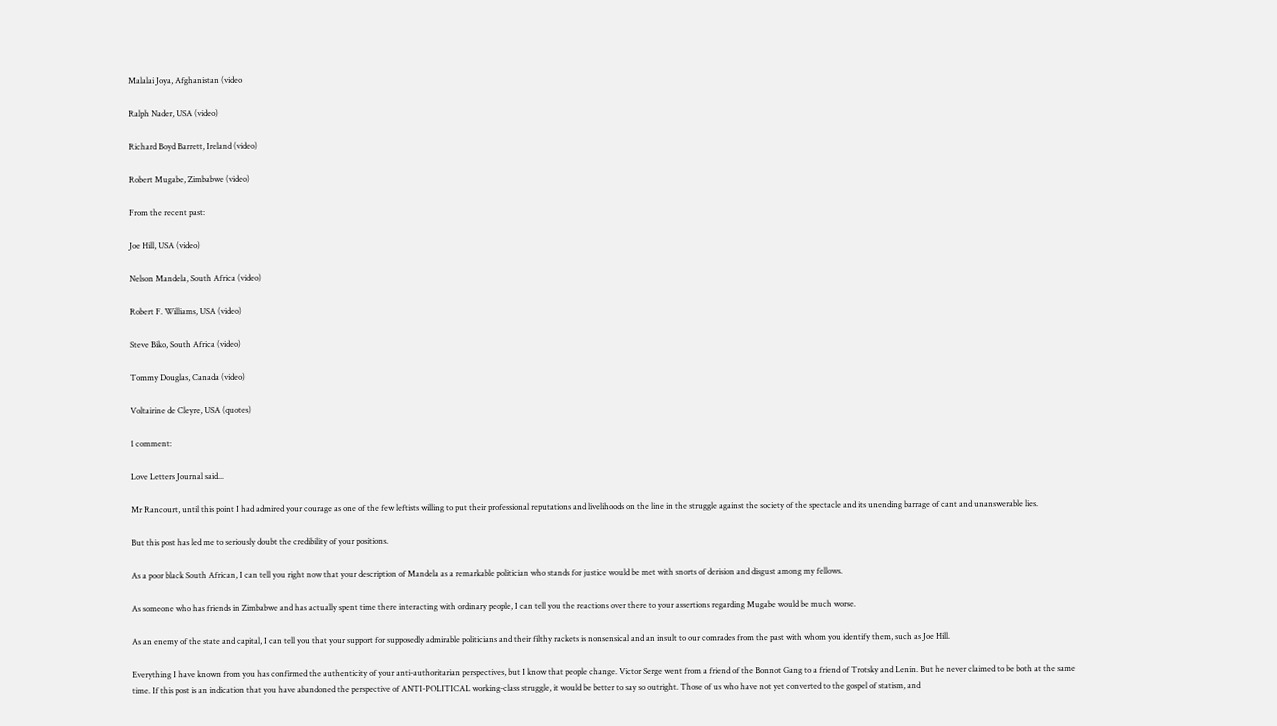Malalai Joya, Afghanistan (video

Ralph Nader, USA (video)

Richard Boyd Barrett, Ireland (video)

Robert Mugabe, Zimbabwe (video)

From the recent past:

Joe Hill, USA (video)

Nelson Mandela, South Africa (video)

Robert F. Williams, USA (video)

Steve Biko, South Africa (video)

Tommy Douglas, Canada (video)

Voltairine de Cleyre, USA (quotes)

1 comment:

Love Letters Journal said...

Mr Rancourt, until this point I had admired your courage as one of the few leftists willing to put their professional reputations and livelihoods on the line in the struggle against the society of the spectacle and its unending barrage of cant and unanswerable lies.

But this post has led me to seriously doubt the credibility of your positions.

As a poor black South African, I can tell you right now that your description of Mandela as a remarkable politician who stands for justice would be met with snorts of derision and disgust among my fellows.

As someone who has friends in Zimbabwe and has actually spent time there interacting with ordinary people, I can tell you the reactions over there to your assertions regarding Mugabe would be much worse.

As an enemy of the state and capital, I can tell you that your support for supposedly admirable politicians and their filthy rackets is nonsensical and an insult to our comrades from the past with whom you identify them, such as Joe Hill.

Everything I have known from you has confirmed the authenticity of your anti-authoritarian perspectives, but I know that people change. Victor Serge went from a friend of the Bonnot Gang to a friend of Trotsky and Lenin. But he never claimed to be both at the same time. If this post is an indication that you have abandoned the perspective of ANTI-POLITICAL working-class struggle, it would be better to say so outright. Those of us who have not yet converted to the gospel of statism, and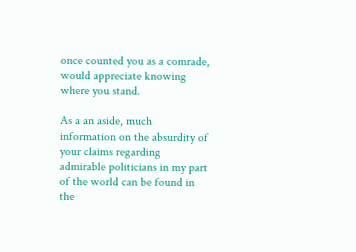once counted you as a comrade, would appreciate knowing where you stand.

As a an aside, much information on the absurdity of your claims regarding admirable politicians in my part of the world can be found in the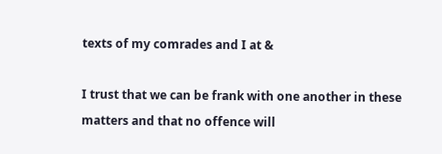texts of my comrades and I at &

I trust that we can be frank with one another in these matters and that no offence will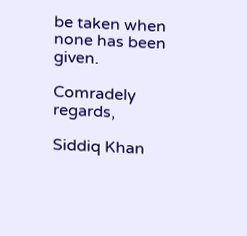be taken when none has been given.

Comradely regards,

Siddiq Khan